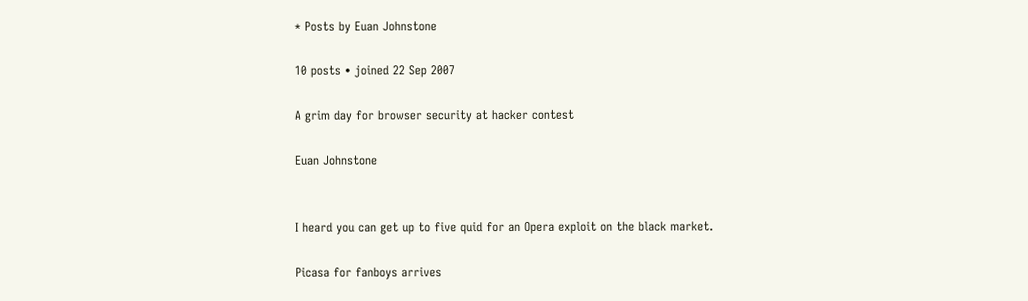* Posts by Euan Johnstone

10 posts • joined 22 Sep 2007

A grim day for browser security at hacker contest

Euan Johnstone


I heard you can get up to five quid for an Opera exploit on the black market.

Picasa for fanboys arrives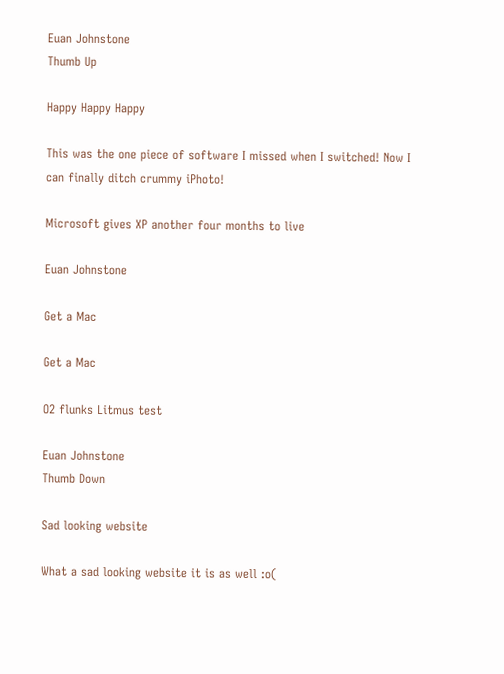Euan Johnstone
Thumb Up

Happy Happy Happy

This was the one piece of software I missed when I switched! Now I can finally ditch crummy iPhoto!

Microsoft gives XP another four months to live

Euan Johnstone

Get a Mac

Get a Mac

O2 flunks Litmus test

Euan Johnstone
Thumb Down

Sad looking website

What a sad looking website it is as well :o(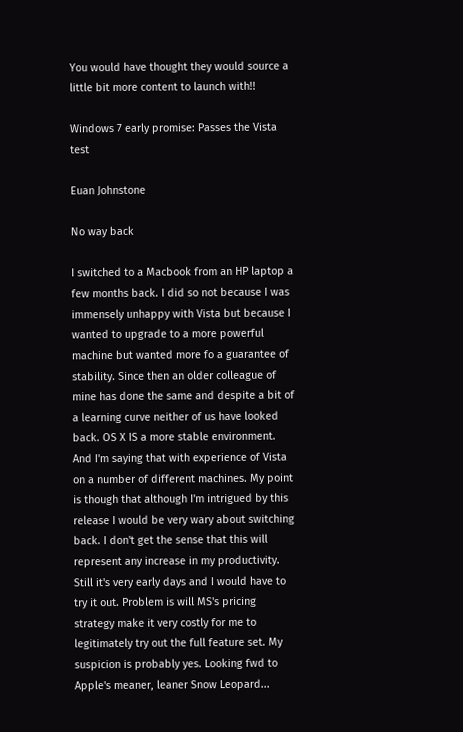You would have thought they would source a little bit more content to launch with!!

Windows 7 early promise: Passes the Vista test

Euan Johnstone

No way back

I switched to a Macbook from an HP laptop a few months back. I did so not because I was immensely unhappy with Vista but because I wanted to upgrade to a more powerful machine but wanted more fo a guarantee of stability. Since then an older colleague of mine has done the same and despite a bit of a learning curve neither of us have looked back. OS X IS a more stable environment. And I'm saying that with experience of Vista on a number of different machines. My point is though that although I'm intrigued by this release I would be very wary about switching back. I don't get the sense that this will represent any increase in my productivity. Still it's very early days and I would have to try it out. Problem is will MS's pricing strategy make it very costly for me to legitimately try out the full feature set. My suspicion is probably yes. Looking fwd to Apple's meaner, leaner Snow Leopard...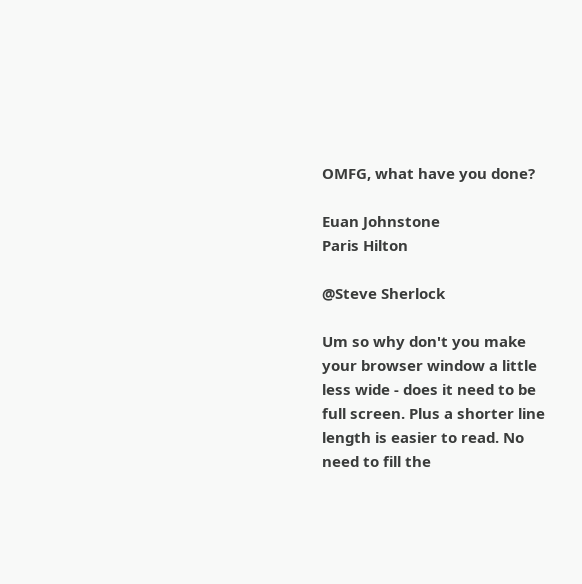OMFG, what have you done?

Euan Johnstone
Paris Hilton

@Steve Sherlock

Um so why don't you make your browser window a little less wide - does it need to be full screen. Plus a shorter line length is easier to read. No need to fill the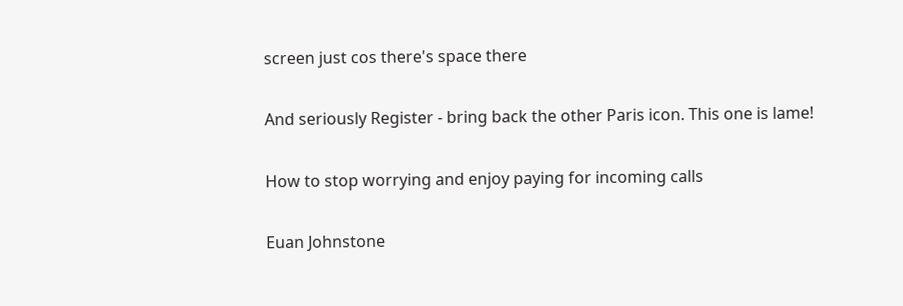screen just cos there's space there

And seriously Register - bring back the other Paris icon. This one is lame!

How to stop worrying and enjoy paying for incoming calls

Euan Johnstone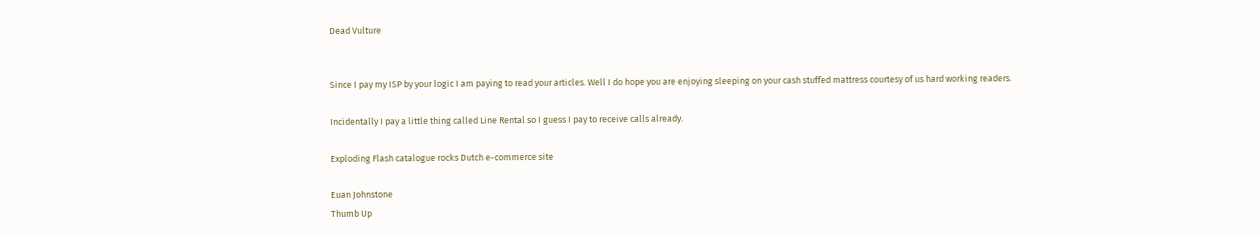Dead Vulture


Since I pay my ISP by your logic I am paying to read your articles. Well I do hope you are enjoying sleeping on your cash stuffed mattress courtesy of us hard working readers.

Incidentally I pay a little thing called Line Rental so I guess I pay to receive calls already.

Exploding Flash catalogue rocks Dutch e-commerce site

Euan Johnstone
Thumb Up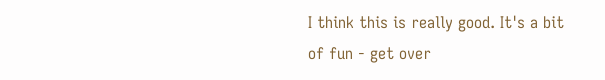I think this is really good. It's a bit of fun - get over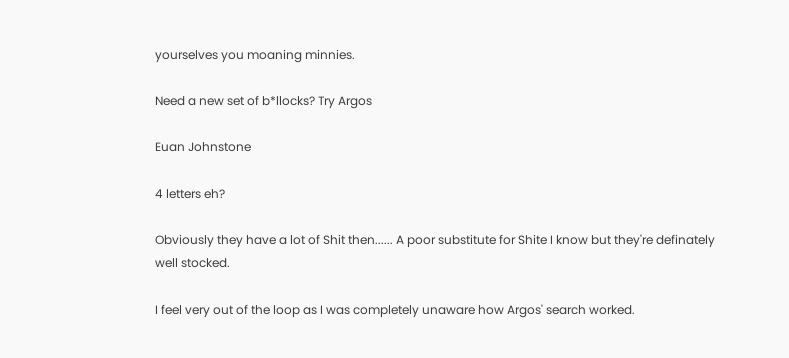yourselves you moaning minnies.

Need a new set of b*llocks? Try Argos

Euan Johnstone

4 letters eh?

Obviously they have a lot of Shit then...... A poor substitute for Shite I know but they're definately well stocked.

I feel very out of the loop as I was completely unaware how Argos' search worked.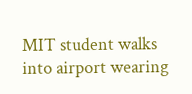MIT student walks into airport wearing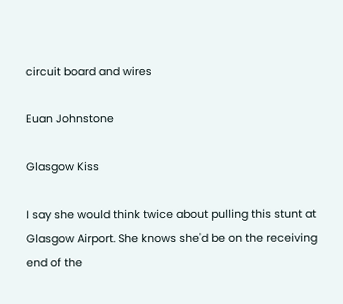circuit board and wires

Euan Johnstone

Glasgow Kiss

I say she would think twice about pulling this stunt at Glasgow Airport. She knows she'd be on the receiving end of the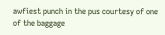awfiest punch in the pus courtesy of one of the baggage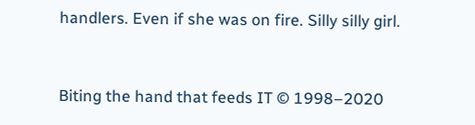handlers. Even if she was on fire. Silly silly girl.


Biting the hand that feeds IT © 1998–2020